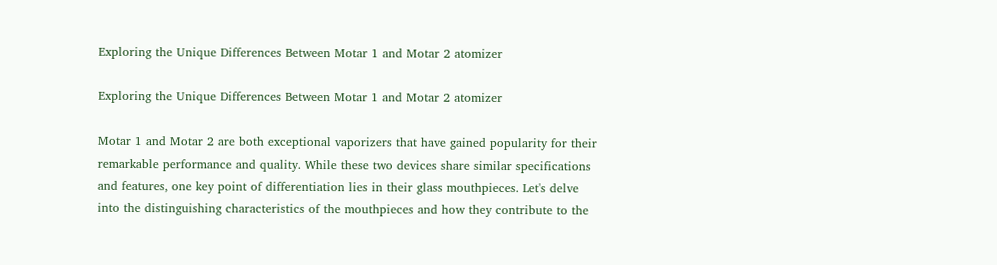Exploring the Unique Differences Between Motar 1 and Motar 2 atomizer

Exploring the Unique Differences Between Motar 1 and Motar 2 atomizer

Motar 1 and Motar 2 are both exceptional vaporizers that have gained popularity for their remarkable performance and quality. While these two devices share similar specifications and features, one key point of differentiation lies in their glass mouthpieces. Let's delve into the distinguishing characteristics of the mouthpieces and how they contribute to the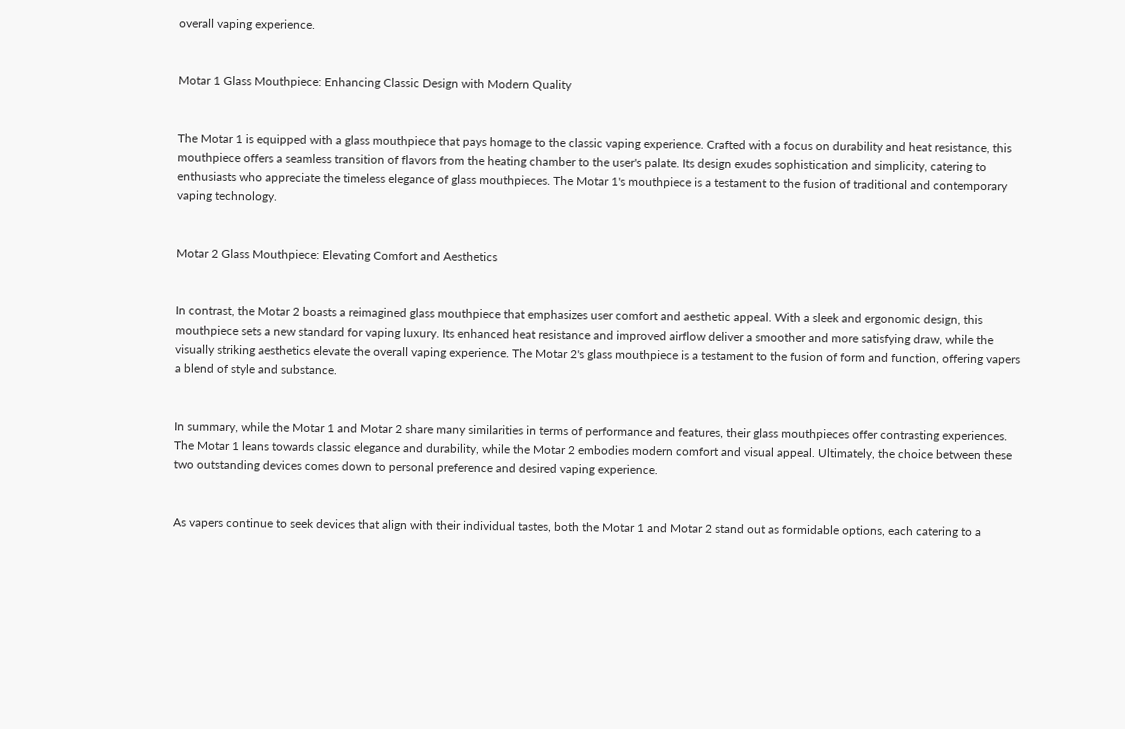overall vaping experience.


Motar 1 Glass Mouthpiece: Enhancing Classic Design with Modern Quality


The Motar 1 is equipped with a glass mouthpiece that pays homage to the classic vaping experience. Crafted with a focus on durability and heat resistance, this mouthpiece offers a seamless transition of flavors from the heating chamber to the user's palate. Its design exudes sophistication and simplicity, catering to enthusiasts who appreciate the timeless elegance of glass mouthpieces. The Motar 1's mouthpiece is a testament to the fusion of traditional and contemporary vaping technology.


Motar 2 Glass Mouthpiece: Elevating Comfort and Aesthetics


In contrast, the Motar 2 boasts a reimagined glass mouthpiece that emphasizes user comfort and aesthetic appeal. With a sleek and ergonomic design, this mouthpiece sets a new standard for vaping luxury. Its enhanced heat resistance and improved airflow deliver a smoother and more satisfying draw, while the visually striking aesthetics elevate the overall vaping experience. The Motar 2's glass mouthpiece is a testament to the fusion of form and function, offering vapers a blend of style and substance.


In summary, while the Motar 1 and Motar 2 share many similarities in terms of performance and features, their glass mouthpieces offer contrasting experiences. The Motar 1 leans towards classic elegance and durability, while the Motar 2 embodies modern comfort and visual appeal. Ultimately, the choice between these two outstanding devices comes down to personal preference and desired vaping experience.


As vapers continue to seek devices that align with their individual tastes, both the Motar 1 and Motar 2 stand out as formidable options, each catering to a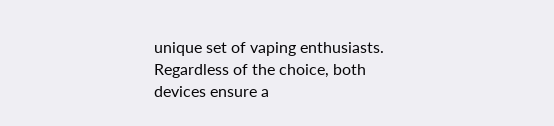unique set of vaping enthusiasts. Regardless of the choice, both devices ensure a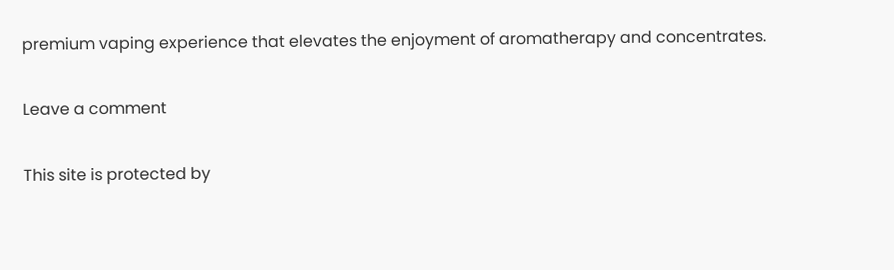premium vaping experience that elevates the enjoyment of aromatherapy and concentrates.

Leave a comment

This site is protected by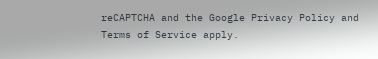reCAPTCHA and the Google Privacy Policy and Terms of Service apply.